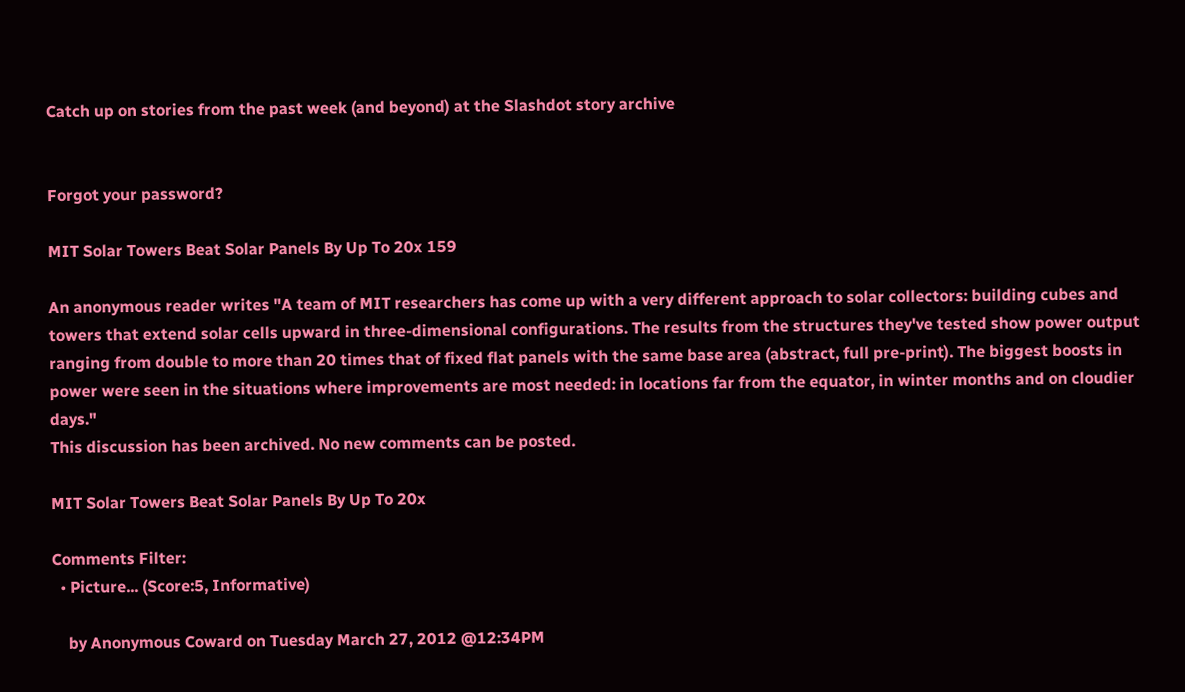Catch up on stories from the past week (and beyond) at the Slashdot story archive


Forgot your password?

MIT Solar Towers Beat Solar Panels By Up To 20x 159

An anonymous reader writes "A team of MIT researchers has come up with a very different approach to solar collectors: building cubes and towers that extend solar cells upward in three-dimensional configurations. The results from the structures they've tested show power output ranging from double to more than 20 times that of fixed flat panels with the same base area (abstract, full pre-print). The biggest boosts in power were seen in the situations where improvements are most needed: in locations far from the equator, in winter months and on cloudier days."
This discussion has been archived. No new comments can be posted.

MIT Solar Towers Beat Solar Panels By Up To 20x

Comments Filter:
  • Picture... (Score:5, Informative)

    by Anonymous Coward on Tuesday March 27, 2012 @12:34PM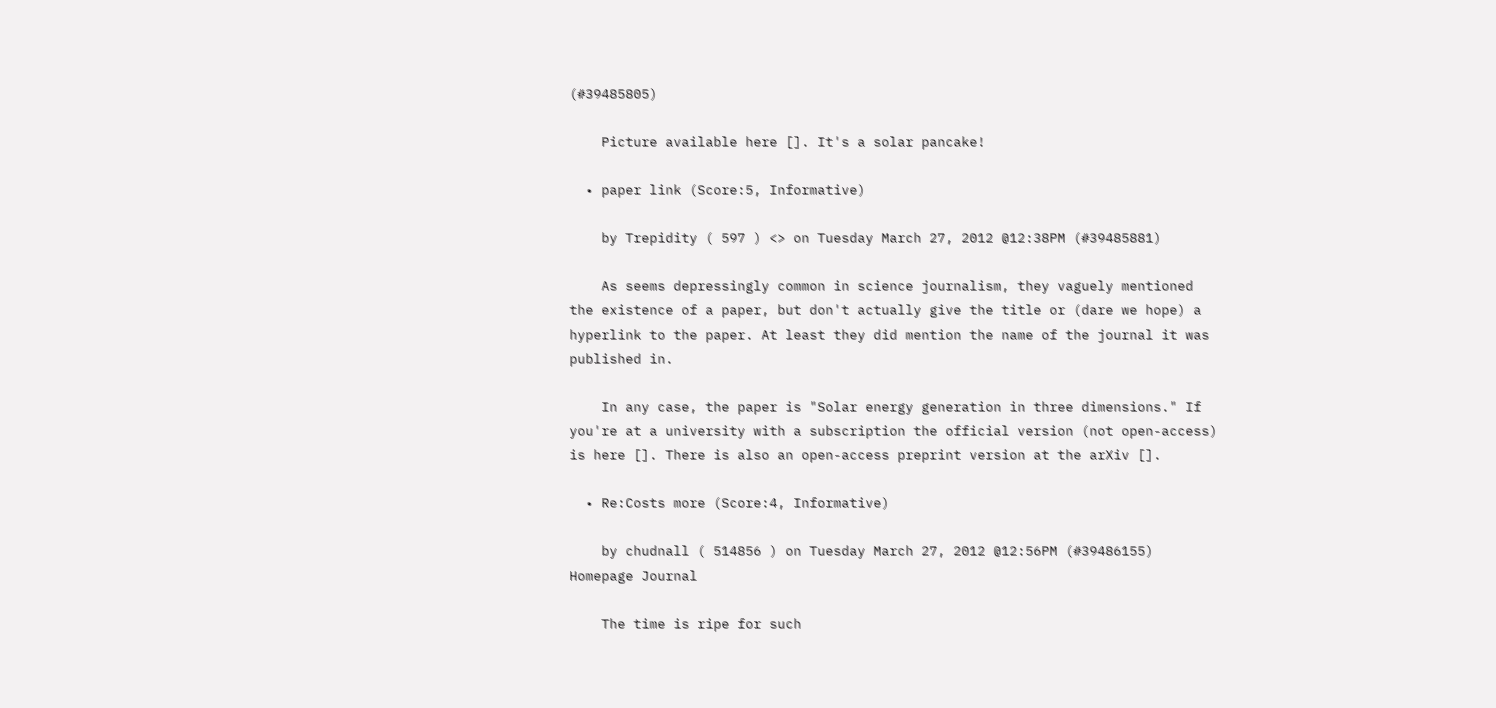(#39485805)

    Picture available here []. It's a solar pancake!

  • paper link (Score:5, Informative)

    by Trepidity ( 597 ) <> on Tuesday March 27, 2012 @12:38PM (#39485881)

    As seems depressingly common in science journalism, they vaguely mentioned the existence of a paper, but don't actually give the title or (dare we hope) a hyperlink to the paper. At least they did mention the name of the journal it was published in.

    In any case, the paper is "Solar energy generation in three dimensions." If you're at a university with a subscription the official version (not open-access) is here []. There is also an open-access preprint version at the arXiv [].

  • Re:Costs more (Score:4, Informative)

    by chudnall ( 514856 ) on Tuesday March 27, 2012 @12:56PM (#39486155) Homepage Journal

    The time is ripe for such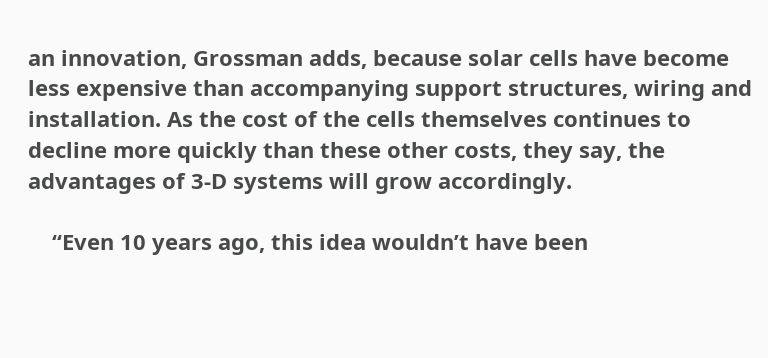an innovation, Grossman adds, because solar cells have become less expensive than accompanying support structures, wiring and installation. As the cost of the cells themselves continues to decline more quickly than these other costs, they say, the advantages of 3-D systems will grow accordingly.

    “Even 10 years ago, this idea wouldn’t have been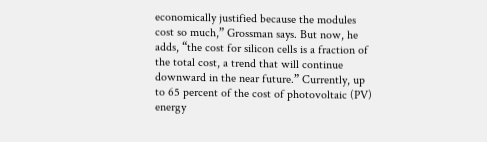economically justified because the modules cost so much,” Grossman says. But now, he adds, “the cost for silicon cells is a fraction of the total cost, a trend that will continue downward in the near future.” Currently, up to 65 percent of the cost of photovoltaic (PV) energy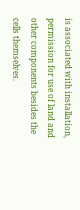is associated with installation, permission for use of land and other components besides the cells themselves.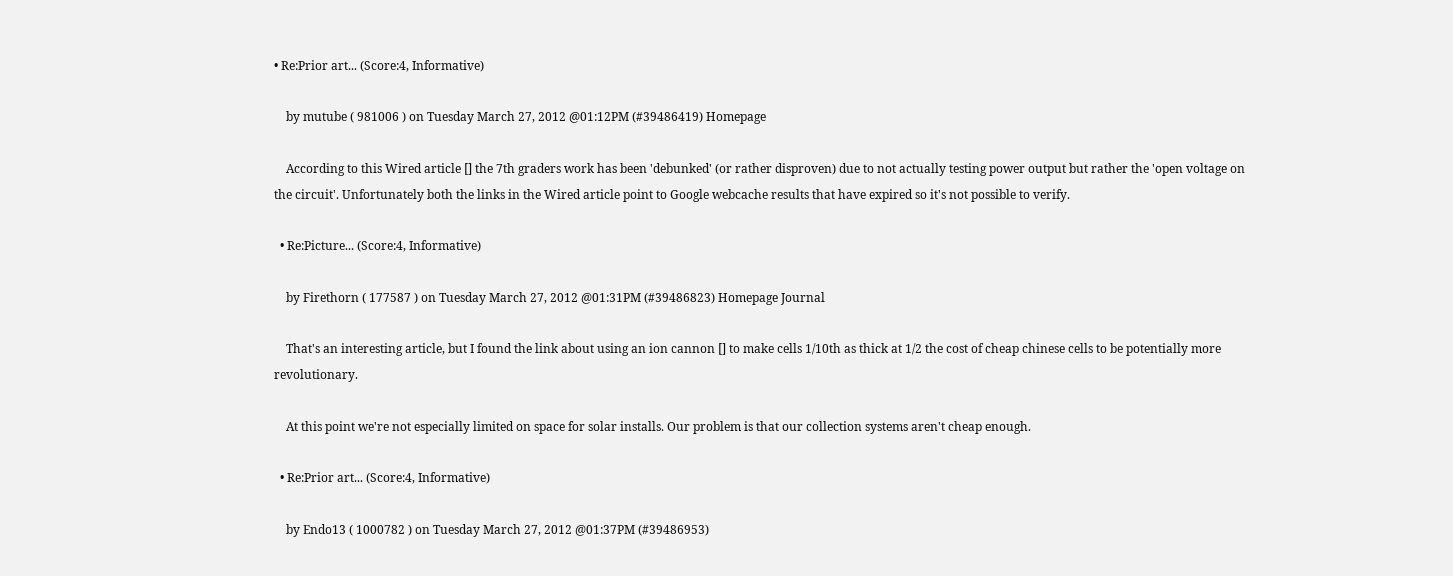• Re:Prior art... (Score:4, Informative)

    by mutube ( 981006 ) on Tuesday March 27, 2012 @01:12PM (#39486419) Homepage

    According to this Wired article [] the 7th graders work has been 'debunked' (or rather disproven) due to not actually testing power output but rather the 'open voltage on the circuit'. Unfortunately both the links in the Wired article point to Google webcache results that have expired so it's not possible to verify.

  • Re:Picture... (Score:4, Informative)

    by Firethorn ( 177587 ) on Tuesday March 27, 2012 @01:31PM (#39486823) Homepage Journal

    That's an interesting article, but I found the link about using an ion cannon [] to make cells 1/10th as thick at 1/2 the cost of cheap chinese cells to be potentially more revolutionary.

    At this point we're not especially limited on space for solar installs. Our problem is that our collection systems aren't cheap enough.

  • Re:Prior art... (Score:4, Informative)

    by Endo13 ( 1000782 ) on Tuesday March 27, 2012 @01:37PM (#39486953)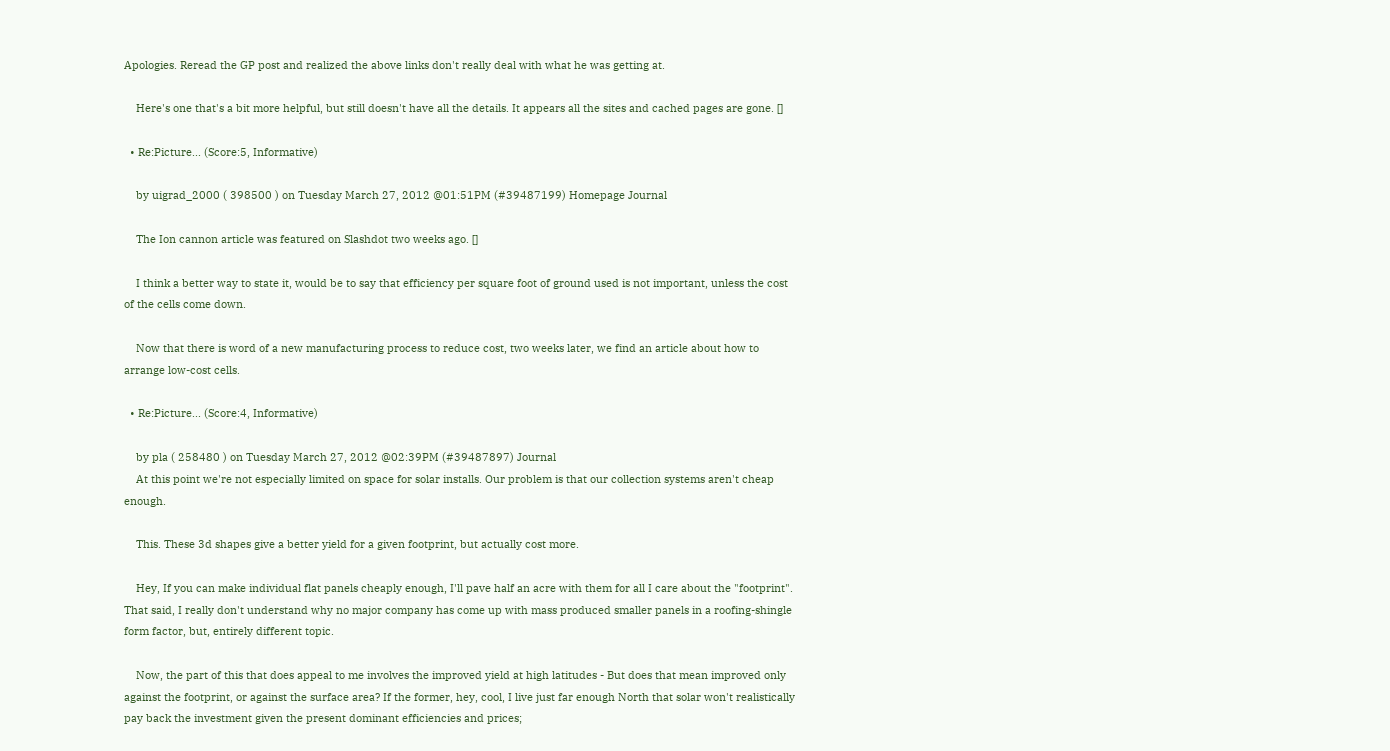Apologies. Reread the GP post and realized the above links don't really deal with what he was getting at.

    Here's one that's a bit more helpful, but still doesn't have all the details. It appears all the sites and cached pages are gone. []

  • Re:Picture... (Score:5, Informative)

    by uigrad_2000 ( 398500 ) on Tuesday March 27, 2012 @01:51PM (#39487199) Homepage Journal

    The Ion cannon article was featured on Slashdot two weeks ago. []

    I think a better way to state it, would be to say that efficiency per square foot of ground used is not important, unless the cost of the cells come down.

    Now that there is word of a new manufacturing process to reduce cost, two weeks later, we find an article about how to arrange low-cost cells.

  • Re:Picture... (Score:4, Informative)

    by pla ( 258480 ) on Tuesday March 27, 2012 @02:39PM (#39487897) Journal
    At this point we're not especially limited on space for solar installs. Our problem is that our collection systems aren't cheap enough.

    This. These 3d shapes give a better yield for a given footprint, but actually cost more.

    Hey, If you can make individual flat panels cheaply enough, I'll pave half an acre with them for all I care about the "footprint". That said, I really don't understand why no major company has come up with mass produced smaller panels in a roofing-shingle form factor, but, entirely different topic.

    Now, the part of this that does appeal to me involves the improved yield at high latitudes - But does that mean improved only against the footprint, or against the surface area? If the former, hey, cool, I live just far enough North that solar won't realistically pay back the investment given the present dominant efficiencies and prices;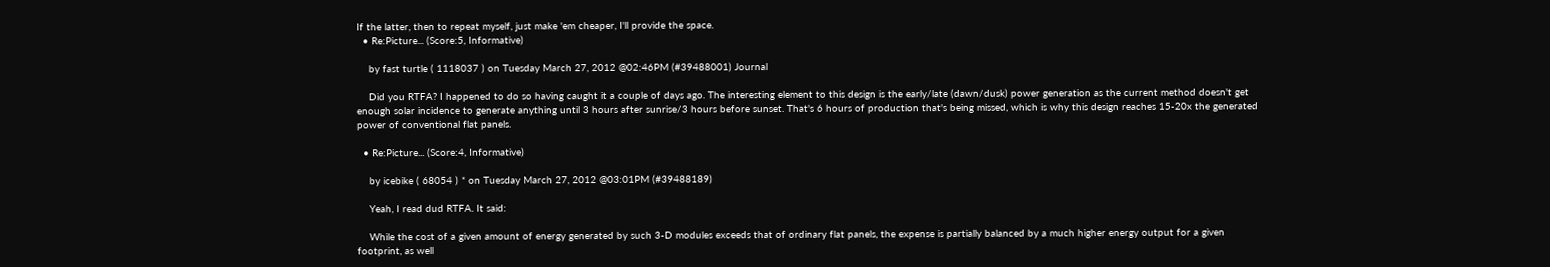If the latter, then to repeat myself, just make 'em cheaper, I'll provide the space.
  • Re:Picture... (Score:5, Informative)

    by fast turtle ( 1118037 ) on Tuesday March 27, 2012 @02:46PM (#39488001) Journal

    Did you RTFA? I happened to do so having caught it a couple of days ago. The interesting element to this design is the early/late (dawn/dusk) power generation as the current method doesn't get enough solar incidence to generate anything until 3 hours after sunrise/3 hours before sunset. That's 6 hours of production that's being missed, which is why this design reaches 15-20x the generated power of conventional flat panels.

  • Re:Picture... (Score:4, Informative)

    by icebike ( 68054 ) * on Tuesday March 27, 2012 @03:01PM (#39488189)

    Yeah, I read dud RTFA. It said:

    While the cost of a given amount of energy generated by such 3-D modules exceeds that of ordinary flat panels, the expense is partially balanced by a much higher energy output for a given footprint, as well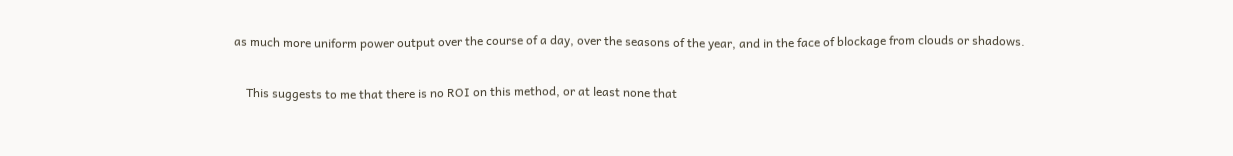as much more uniform power output over the course of a day, over the seasons of the year, and in the face of blockage from clouds or shadows.

    This suggests to me that there is no ROI on this method, or at least none that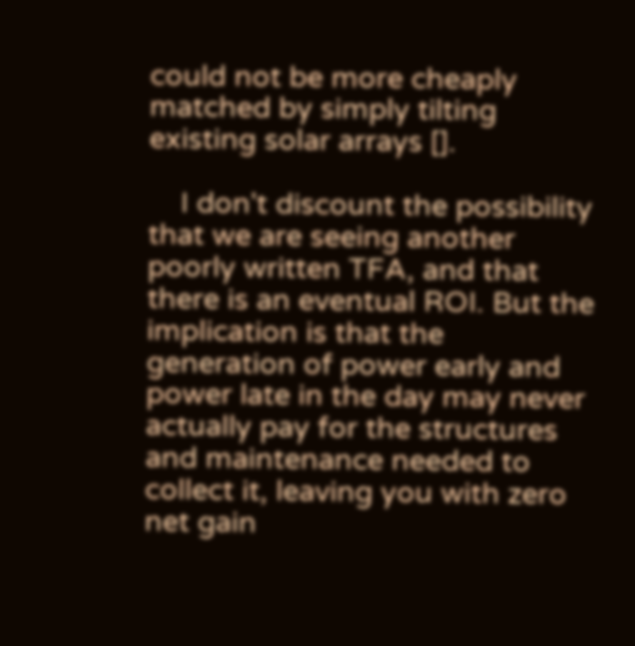could not be more cheaply matched by simply tilting existing solar arrays [].

    I don't discount the possibility that we are seeing another poorly written TFA, and that there is an eventual ROI. But the implication is that the generation of power early and power late in the day may never actually pay for the structures and maintenance needed to collect it, leaving you with zero net gain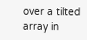over a tilted array in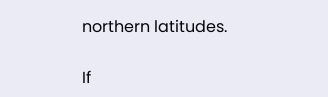northern latitudes.

If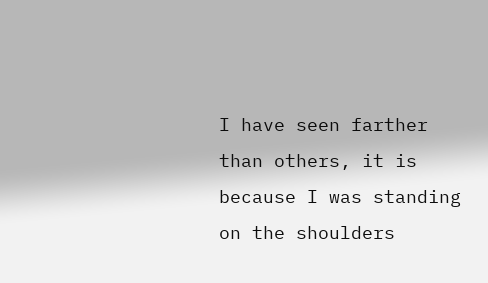I have seen farther than others, it is because I was standing on the shoulders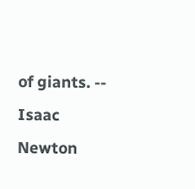of giants. -- Isaac Newton